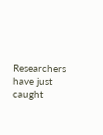Researchers have just caught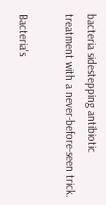bacteria sidestepping antibiotic treatment with a never-before-seen trick.

Bacteria's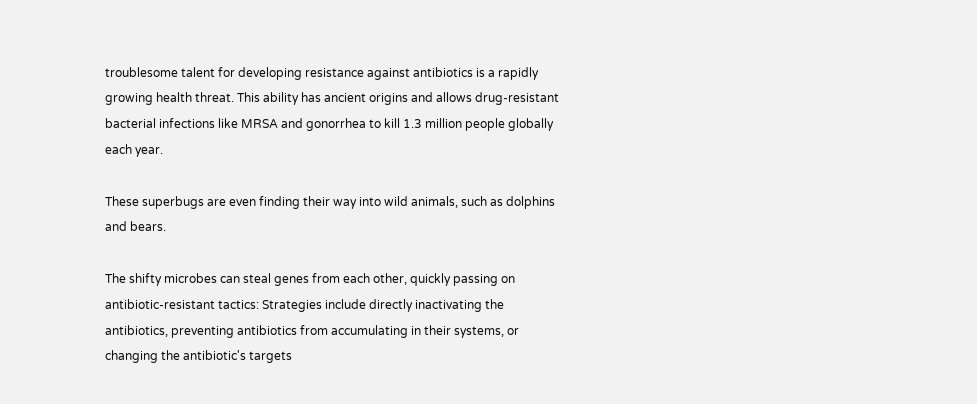troublesome talent for developing resistance against antibiotics is a rapidly growing health threat. This ability has ancient origins and allows drug-resistant bacterial infections like MRSA and gonorrhea to kill 1.3 million people globally each year.

These superbugs are even finding their way into wild animals, such as dolphins and bears.

The shifty microbes can steal genes from each other, quickly passing on antibiotic-resistant tactics: Strategies include directly inactivating the antibiotics, preventing antibiotics from accumulating in their systems, or changing the antibiotic's targets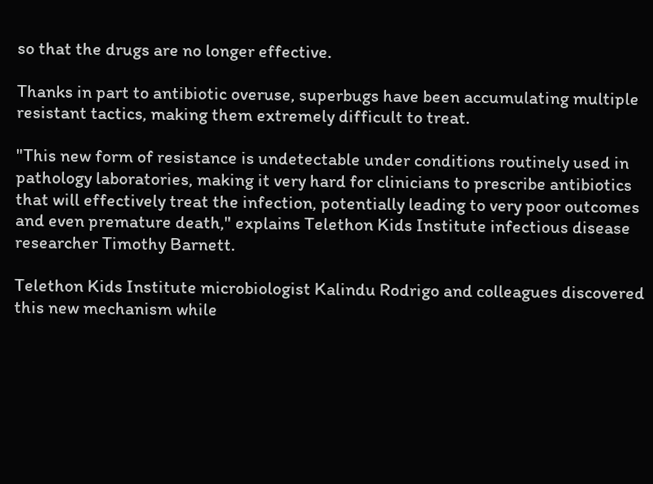so that the drugs are no longer effective.

Thanks in part to antibiotic overuse, superbugs have been accumulating multiple resistant tactics, making them extremely difficult to treat.

"This new form of resistance is undetectable under conditions routinely used in pathology laboratories, making it very hard for clinicians to prescribe antibiotics that will effectively treat the infection, potentially leading to very poor outcomes and even premature death," explains Telethon Kids Institute infectious disease researcher Timothy Barnett.

Telethon Kids Institute microbiologist Kalindu Rodrigo and colleagues discovered this new mechanism while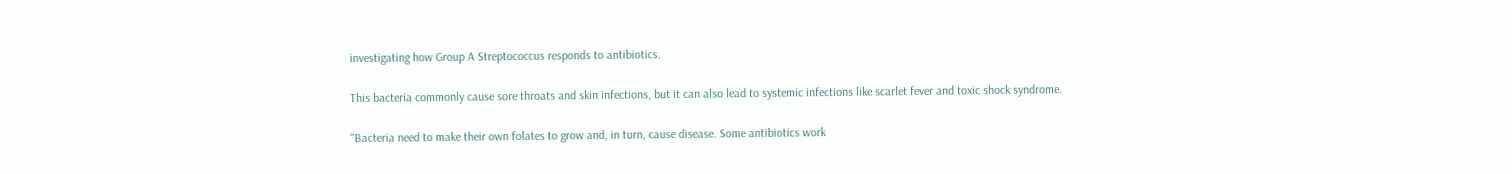investigating how Group A Streptococcus responds to antibiotics.

This bacteria commonly cause sore throats and skin infections, but it can also lead to systemic infections like scarlet fever and toxic shock syndrome.

"Bacteria need to make their own folates to grow and, in turn, cause disease. Some antibiotics work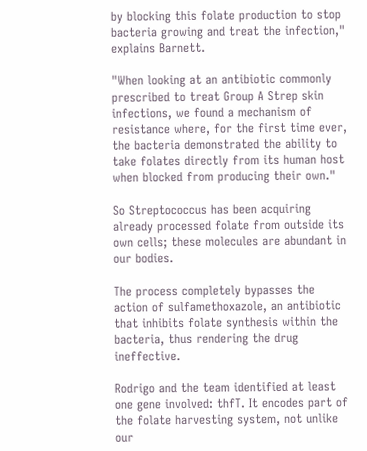by blocking this folate production to stop bacteria growing and treat the infection," explains Barnett.

"When looking at an antibiotic commonly prescribed to treat Group A Strep skin infections, we found a mechanism of resistance where, for the first time ever, the bacteria demonstrated the ability to take folates directly from its human host when blocked from producing their own."

So Streptococcus has been acquiring already processed folate from outside its own cells; these molecules are abundant in our bodies.

The process completely bypasses the action of sulfamethoxazole, an antibiotic that inhibits folate synthesis within the bacteria, thus rendering the drug ineffective.

Rodrigo and the team identified at least one gene involved: thfT. It encodes part of the folate harvesting system, not unlike our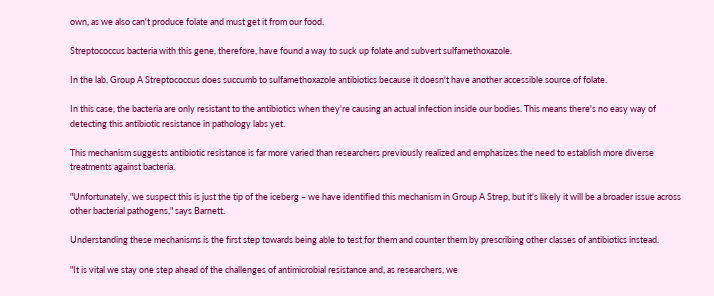own, as we also can't produce folate and must get it from our food.

Streptococcus bacteria with this gene, therefore, have found a way to suck up folate and subvert sulfamethoxazole.

In the lab, Group A Streptococcus does succumb to sulfamethoxazole antibiotics because it doesn't have another accessible source of folate.

In this case, the bacteria are only resistant to the antibiotics when they're causing an actual infection inside our bodies. This means there's no easy way of detecting this antibiotic resistance in pathology labs yet.

This mechanism suggests antibiotic resistance is far more varied than researchers previously realized and emphasizes the need to establish more diverse treatments against bacteria.

"Unfortunately, we suspect this is just the tip of the iceberg – we have identified this mechanism in Group A Strep, but it's likely it will be a broader issue across other bacterial pathogens," says Barnett.

Understanding these mechanisms is the first step towards being able to test for them and counter them by prescribing other classes of antibiotics instead.

"It is vital we stay one step ahead of the challenges of antimicrobial resistance and, as researchers, we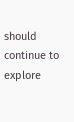should continue to explore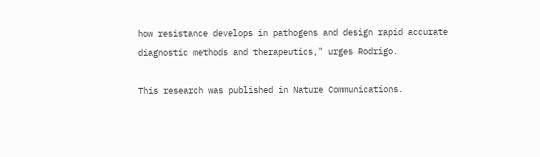how resistance develops in pathogens and design rapid accurate diagnostic methods and therapeutics," urges Rodrigo.

This research was published in Nature Communications.